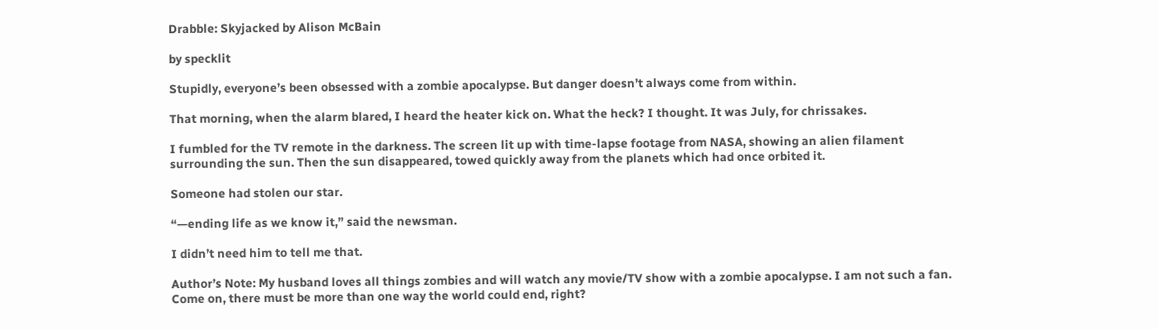Drabble: Skyjacked by Alison McBain

by specklit

Stupidly, everyone’s been obsessed with a zombie apocalypse. But danger doesn’t always come from within.

That morning, when the alarm blared, I heard the heater kick on. What the heck? I thought. It was July, for chrissakes.

I fumbled for the TV remote in the darkness. The screen lit up with time-lapse footage from NASA, showing an alien filament surrounding the sun. Then the sun disappeared, towed quickly away from the planets which had once orbited it.

Someone had stolen our star.

“—ending life as we know it,” said the newsman.

I didn’t need him to tell me that.

Author’s Note: My husband loves all things zombies and will watch any movie/TV show with a zombie apocalypse. I am not such a fan. Come on, there must be more than one way the world could end, right?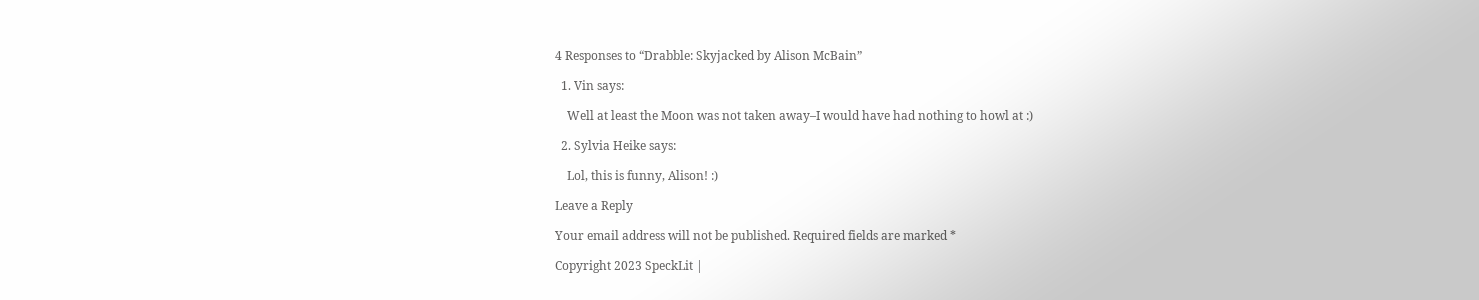4 Responses to “Drabble: Skyjacked by Alison McBain”

  1. Vin says:

    Well at least the Moon was not taken away–I would have had nothing to howl at :)

  2. Sylvia Heike says:

    Lol, this is funny, Alison! :)

Leave a Reply

Your email address will not be published. Required fields are marked *

Copyright 2023 SpeckLit |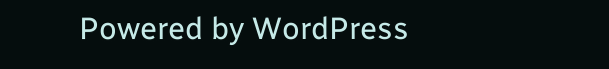Powered by WordPress